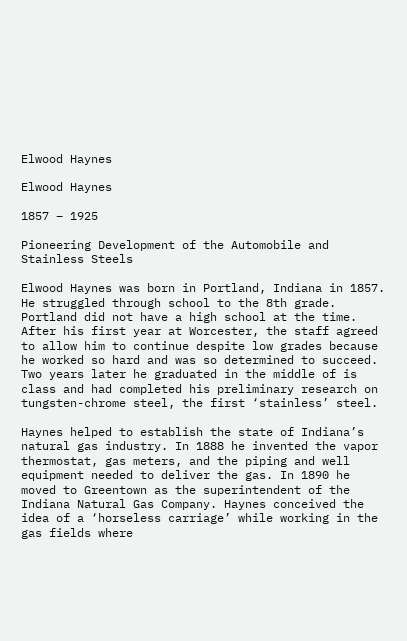Elwood Haynes

Elwood Haynes

1857 – 1925

Pioneering Development of the Automobile and Stainless Steels

Elwood Haynes was born in Portland, Indiana in 1857. He struggled through school to the 8th grade. Portland did not have a high school at the time. After his first year at Worcester, the staff agreed to allow him to continue despite low grades because he worked so hard and was so determined to succeed. Two years later he graduated in the middle of is class and had completed his preliminary research on tungsten-chrome steel, the first ‘stainless’ steel.

Haynes helped to establish the state of Indiana’s natural gas industry. In 1888 he invented the vapor thermostat, gas meters, and the piping and well equipment needed to deliver the gas. In 1890 he moved to Greentown as the superintendent of the Indiana Natural Gas Company. Haynes conceived the idea of a ‘horseless carriage’ while working in the gas fields where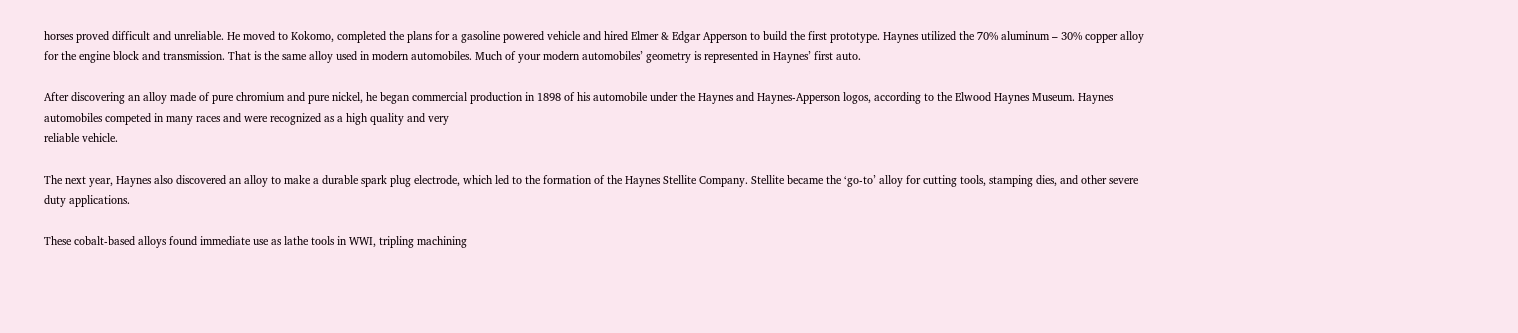horses proved difficult and unreliable. He moved to Kokomo, completed the plans for a gasoline powered vehicle and hired Elmer & Edgar Apperson to build the first prototype. Haynes utilized the 70% aluminum – 30% copper alloy for the engine block and transmission. That is the same alloy used in modern automobiles. Much of your modern automobiles’ geometry is represented in Haynes’ first auto.

After discovering an alloy made of pure chromium and pure nickel, he began commercial production in 1898 of his automobile under the Haynes and Haynes-Apperson logos, according to the Elwood Haynes Museum. Haynes automobiles competed in many races and were recognized as a high quality and very
reliable vehicle.

The next year, Haynes also discovered an alloy to make a durable spark plug electrode, which led to the formation of the Haynes Stellite Company. Stellite became the ‘go-to’ alloy for cutting tools, stamping dies, and other severe duty applications.

These cobalt-based alloys found immediate use as lathe tools in WWI, tripling machining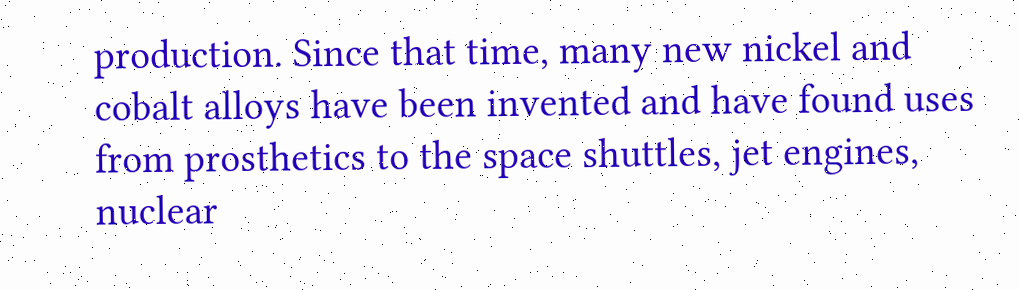production. Since that time, many new nickel and cobalt alloys have been invented and have found uses from prosthetics to the space shuttles, jet engines, nuclear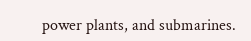power plants, and submarines.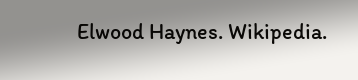Elwood Haynes. Wikipedia.